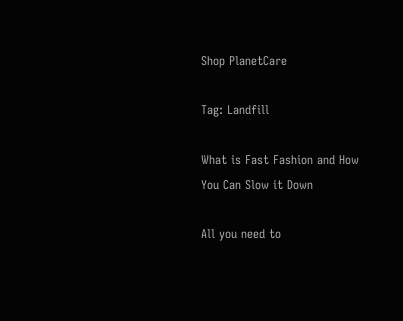Shop PlanetCare

Tag: Landfill

What is Fast Fashion and How You Can Slow it Down

All you need to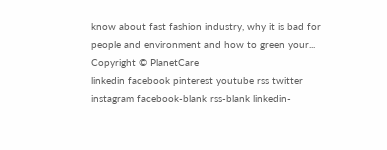know about fast fashion industry, why it is bad for people and environment and how to green your...
Copyright © PlanetCare
linkedin facebook pinterest youtube rss twitter instagram facebook-blank rss-blank linkedin-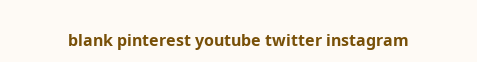blank pinterest youtube twitter instagram